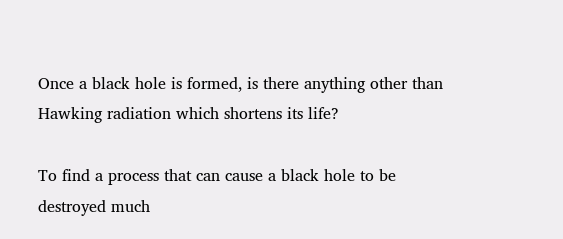Once a black hole is formed, is there anything other than Hawking radiation which shortens its life?

To find a process that can cause a black hole to be destroyed much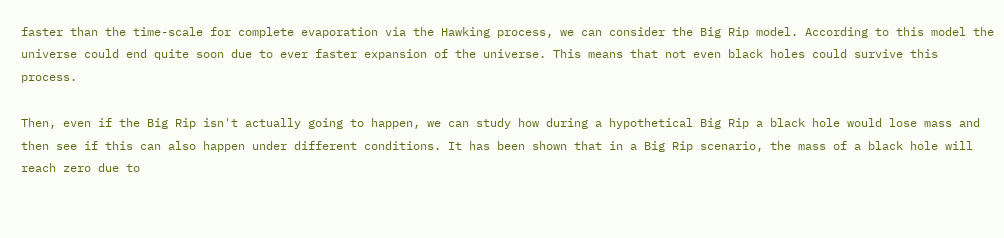faster than the time-scale for complete evaporation via the Hawking process, we can consider the Big Rip model. According to this model the universe could end quite soon due to ever faster expansion of the universe. This means that not even black holes could survive this process.

Then, even if the Big Rip isn't actually going to happen, we can study how during a hypothetical Big Rip a black hole would lose mass and then see if this can also happen under different conditions. It has been shown that in a Big Rip scenario, the mass of a black hole will reach zero due to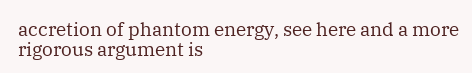accretion of phantom energy, see here and a more rigorous argument is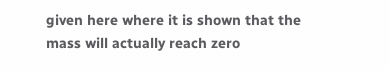given here where it is shown that the mass will actually reach zero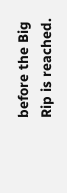before the Big Rip is reached.